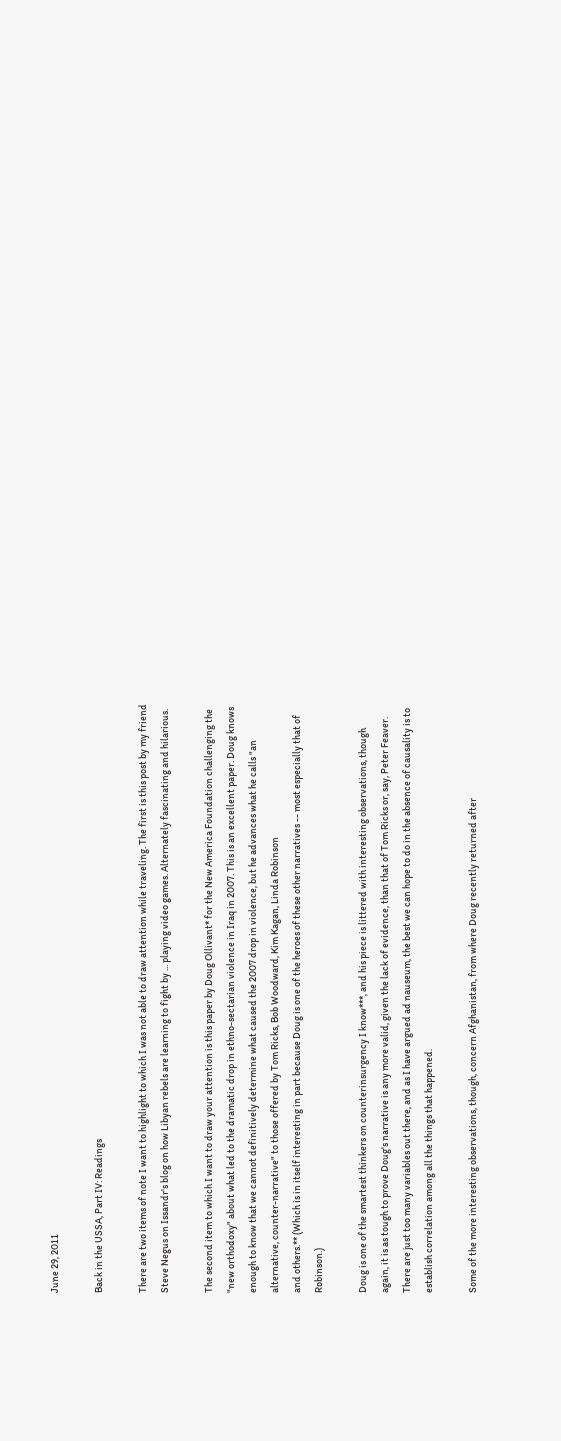June 29, 2011

Back in the USSA, Part IV: Readings

There are two items of note I want to highlight to which I was not able to draw attention while traveling. The first is this post by my friend Steve Negus on Issandr's blog on how Libyan rebels are learning to fight by ... playing video games. Alternately fascinating and hilarious.

The second item to which I want to draw your attention is this paper by Doug Ollivant* for the New America Foundation challenging the "new orthodoxy" about what led to the dramatic drop in ethno-sectarian violence in Iraq in 2007. This is an excellent paper. Doug knows enough to know that we cannot definitively determine what caused the 2007 drop in violence, but he advances what he calls "an alternative, counter-narrative" to those offered by Tom Ricks, Bob Woodward, Kim Kagan, Linda Robinson
and others.** (Which is in itself interesting in part because Doug is one of the heroes of these other narratives -- most especially that of Robinson.)

Doug is one of the smartest thinkers on counterinsurgency I know***, and his piece is littered with interesting observations, though again, it is as tough to prove Doug's narrative is any more valid, given the lack of evidence, than that of Tom Ricks or, say, Peter Feaver. There are just too many variables out there, and as I have argued ad nauseum, the best we can hope to do in the absence of causality is to establish correlation among all the things that happened.

Some of the more interesting observations, though, concern Afghanistan, from where Doug recently returned after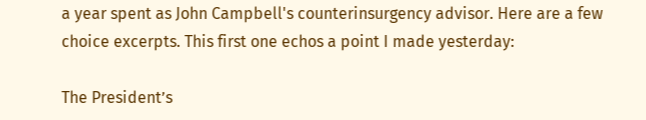a year spent as John Campbell's counterinsurgency advisor. Here are a few choice excerpts. This first one echos a point I made yesterday:

The President’s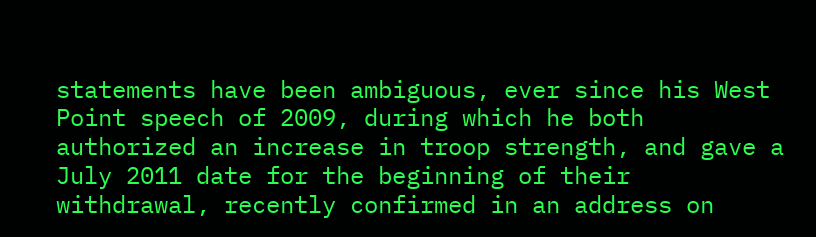statements have been ambiguous, ever since his West Point speech of 2009, during which he both authorized an increase in troop strength, and gave a July 2011 date for the beginning of their withdrawal, recently confirmed in an address on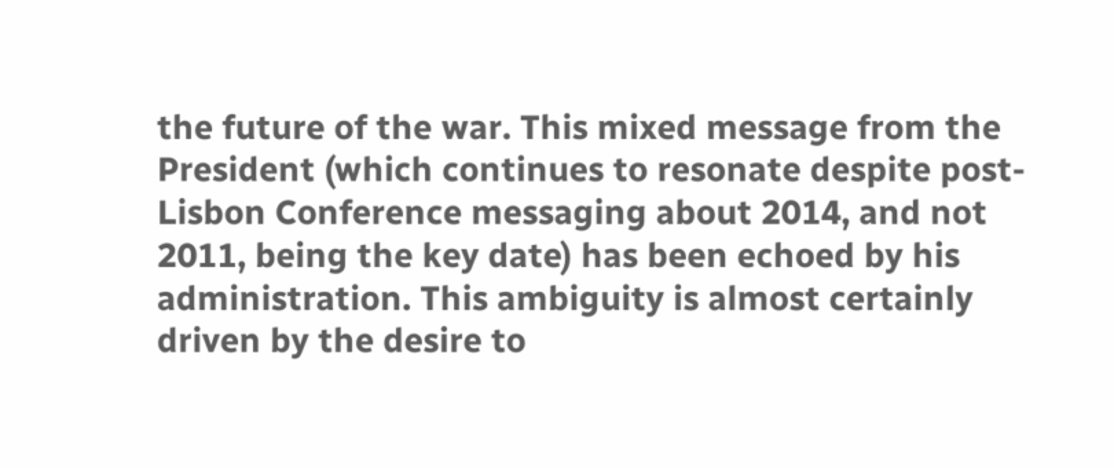the future of the war. This mixed message from the President (which continues to resonate despite post-Lisbon Conference messaging about 2014, and not 2011, being the key date) has been echoed by his administration. This ambiguity is almost certainly driven by the desire to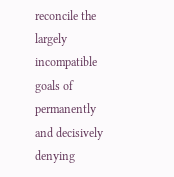reconcile the largely incompatible goals of permanently and decisively denying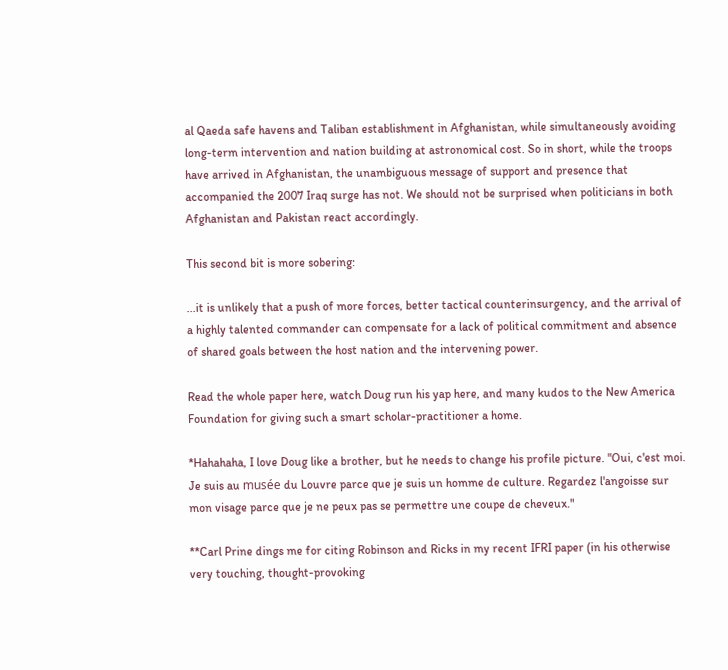al Qaeda safe havens and Taliban establishment in Afghanistan, while simultaneously avoiding long-term intervention and nation building at astronomical cost. So in short, while the troops have arrived in Afghanistan, the unambiguous message of support and presence that accompanied the 2007 Iraq surge has not. We should not be surprised when politicians in both Afghanistan and Pakistan react accordingly.

This second bit is more sobering:

...it is unlikely that a push of more forces, better tactical counterinsurgency, and the arrival of a highly talented commander can compensate for a lack of political commitment and absence of shared goals between the host nation and the intervening power.

Read the whole paper here, watch Doug run his yap here, and many kudos to the New America Foundation for giving such a smart scholar-practitioner a home.

*Hahahaha, I love Doug like a brother, but he needs to change his profile picture. "Oui, c'est moi. Je suis au musée du Louvre parce que je suis un homme de culture. Regardez l'angoisse sur mon visage parce que je ne peux pas se permettre une coupe de cheveux."

**Carl Prine dings me for citing Robinson and Ricks in my recent IFRI paper (in his otherwise very touching, thought-provoking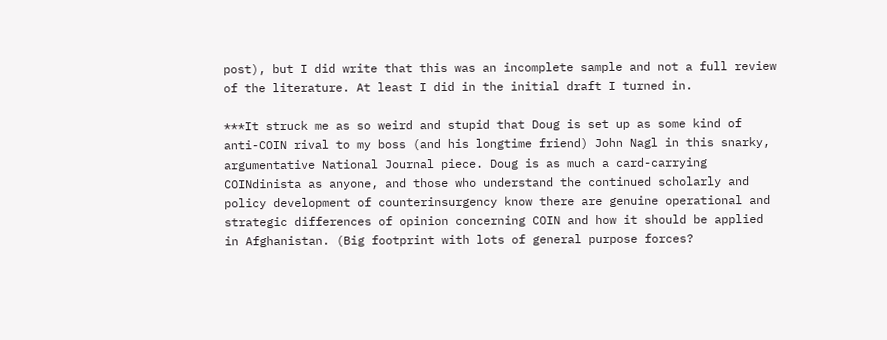post), but I did write that this was an incomplete sample and not a full review of the literature. At least I did in the initial draft I turned in.

***It struck me as so weird and stupid that Doug is set up as some kind of anti-COIN rival to my boss (and his longtime friend) John Nagl in this snarky, argumentative National Journal piece. Doug is as much a card-carrying COINdinista as anyone, and those who understand the continued scholarly and policy development of counterinsurgency know there are genuine operational and strategic differences of opinion concerning COIN and how it should be applied in Afghanistan. (Big footprint with lots of general purpose forces?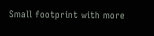Small footprint with more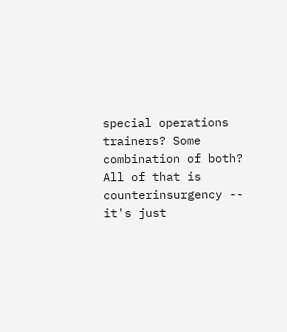special operations trainers? Some combination of both? All of that is counterinsurgency -- it's just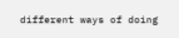different ways of doing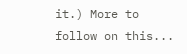it.) More to follow on this...